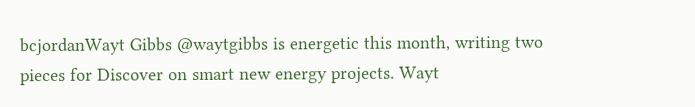bcjordanWayt Gibbs @waytgibbs is energetic this month, writing two pieces for Discover on smart new energy projects. Wayt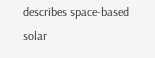describes space-based solar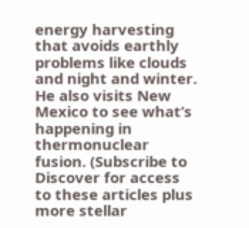energy harvesting that avoids earthly problems like clouds and night and winter. He also visits New Mexico to see what’s happening in thermonuclear fusion. (Subscribe to Discover for access to these articles plus more stellar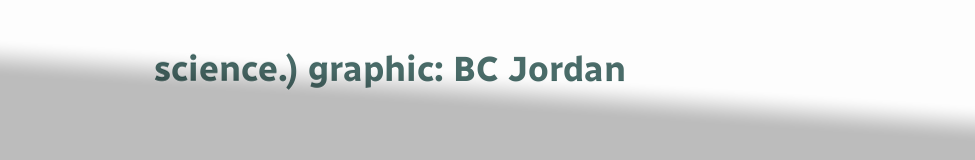science.) graphic: BC Jordan